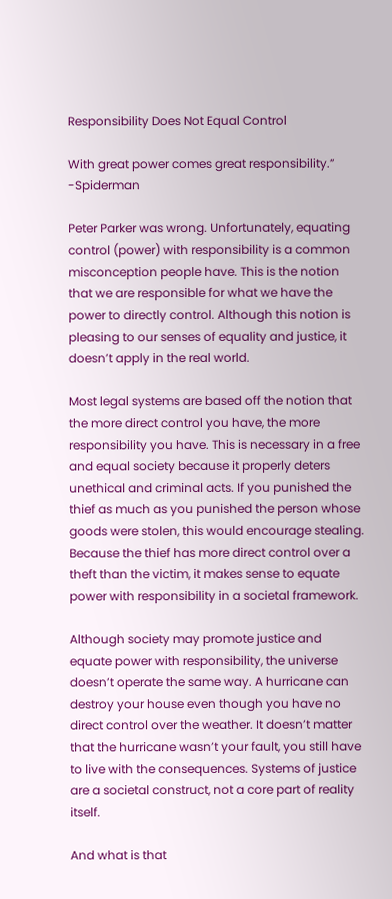Responsibility Does Not Equal Control

With great power comes great responsibility.” -Spiderman

Peter Parker was wrong. Unfortunately, equating control (power) with responsibility is a common misconception people have. This is the notion that we are responsible for what we have the power to directly control. Although this notion is pleasing to our senses of equality and justice, it doesn’t apply in the real world.

Most legal systems are based off the notion that the more direct control you have, the more responsibility you have. This is necessary in a free and equal society because it properly deters unethical and criminal acts. If you punished the thief as much as you punished the person whose goods were stolen, this would encourage stealing. Because the thief has more direct control over a theft than the victim, it makes sense to equate power with responsibility in a societal framework.

Although society may promote justice and equate power with responsibility, the universe doesn’t operate the same way. A hurricane can destroy your house even though you have no direct control over the weather. It doesn’t matter that the hurricane wasn’t your fault, you still have to live with the consequences. Systems of justice are a societal construct, not a core part of reality itself.

And what is that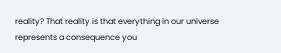reality? That reality is that everything in our universe represents a consequence you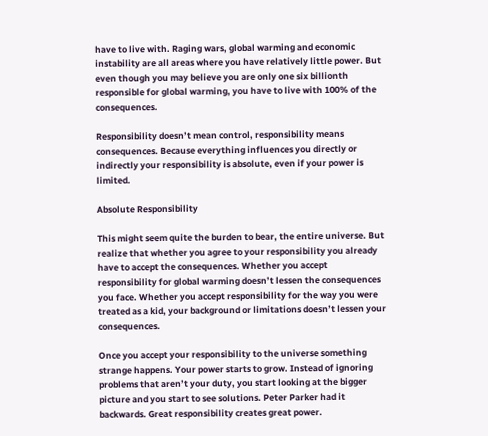have to live with. Raging wars, global warming and economic instability are all areas where you have relatively little power. But even though you may believe you are only one six billionth responsible for global warming, you have to live with 100% of the consequences.

Responsibility doesn’t mean control, responsibility means consequences. Because everything influences you directly or indirectly your responsibility is absolute, even if your power is limited.

Absolute Responsibility

This might seem quite the burden to bear, the entire universe. But realize that whether you agree to your responsibility you already have to accept the consequences. Whether you accept responsibility for global warming doesn’t lessen the consequences you face. Whether you accept responsibility for the way you were treated as a kid, your background or limitations doesn’t lessen your consequences.

Once you accept your responsibility to the universe something strange happens. Your power starts to grow. Instead of ignoring problems that aren’t your duty, you start looking at the bigger picture and you start to see solutions. Peter Parker had it backwards. Great responsibility creates great power.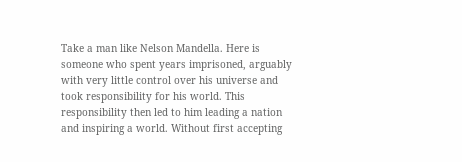Take a man like Nelson Mandella. Here is someone who spent years imprisoned, arguably with very little control over his universe and took responsibility for his world. This responsibility then led to him leading a nation and inspiring a world. Without first accepting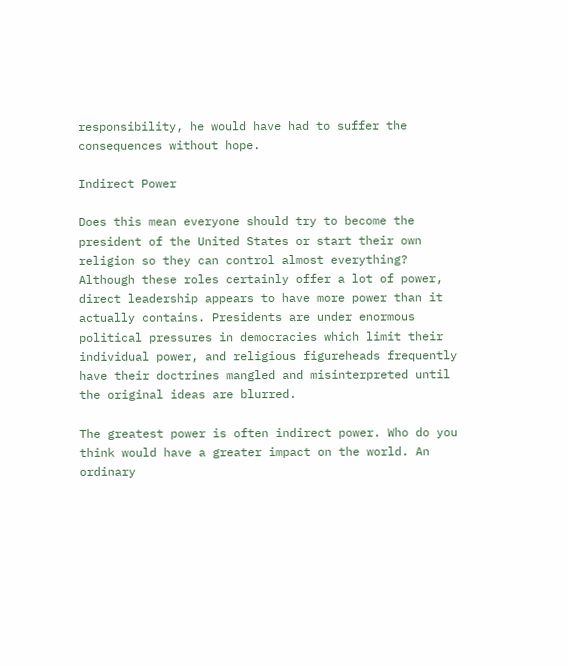responsibility, he would have had to suffer the consequences without hope.

Indirect Power

Does this mean everyone should try to become the president of the United States or start their own religion so they can control almost everything? Although these roles certainly offer a lot of power, direct leadership appears to have more power than it actually contains. Presidents are under enormous political pressures in democracies which limit their individual power, and religious figureheads frequently have their doctrines mangled and misinterpreted until the original ideas are blurred.

The greatest power is often indirect power. Who do you think would have a greater impact on the world. An ordinary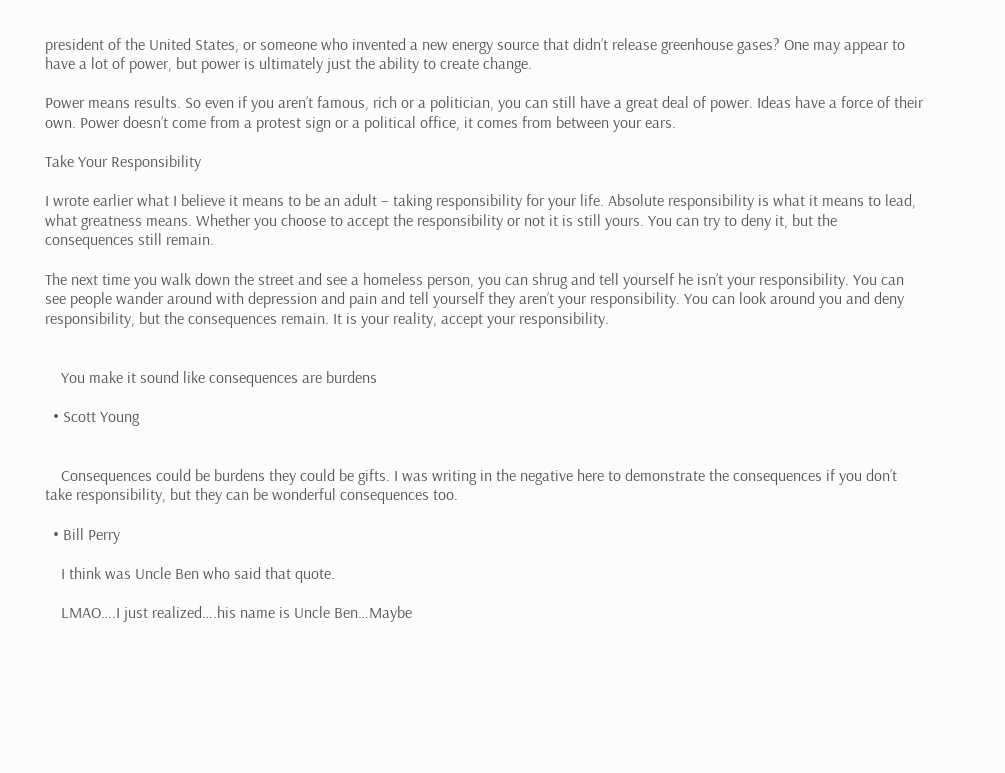president of the United States, or someone who invented a new energy source that didn’t release greenhouse gases? One may appear to have a lot of power, but power is ultimately just the ability to create change.

Power means results. So even if you aren’t famous, rich or a politician, you can still have a great deal of power. Ideas have a force of their own. Power doesn’t come from a protest sign or a political office, it comes from between your ears.

Take Your Responsibility

I wrote earlier what I believe it means to be an adult – taking responsibility for your life. Absolute responsibility is what it means to lead, what greatness means. Whether you choose to accept the responsibility or not it is still yours. You can try to deny it, but the consequences still remain.

The next time you walk down the street and see a homeless person, you can shrug and tell yourself he isn’t your responsibility. You can see people wander around with depression and pain and tell yourself they aren’t your responsibility. You can look around you and deny responsibility, but the consequences remain. It is your reality, accept your responsibility.


    You make it sound like consequences are burdens

  • Scott Young


    Consequences could be burdens they could be gifts. I was writing in the negative here to demonstrate the consequences if you don’t take responsibility, but they can be wonderful consequences too.

  • Bill Perry

    I think was Uncle Ben who said that quote.

    LMAO….I just realized….his name is Uncle Ben…Maybe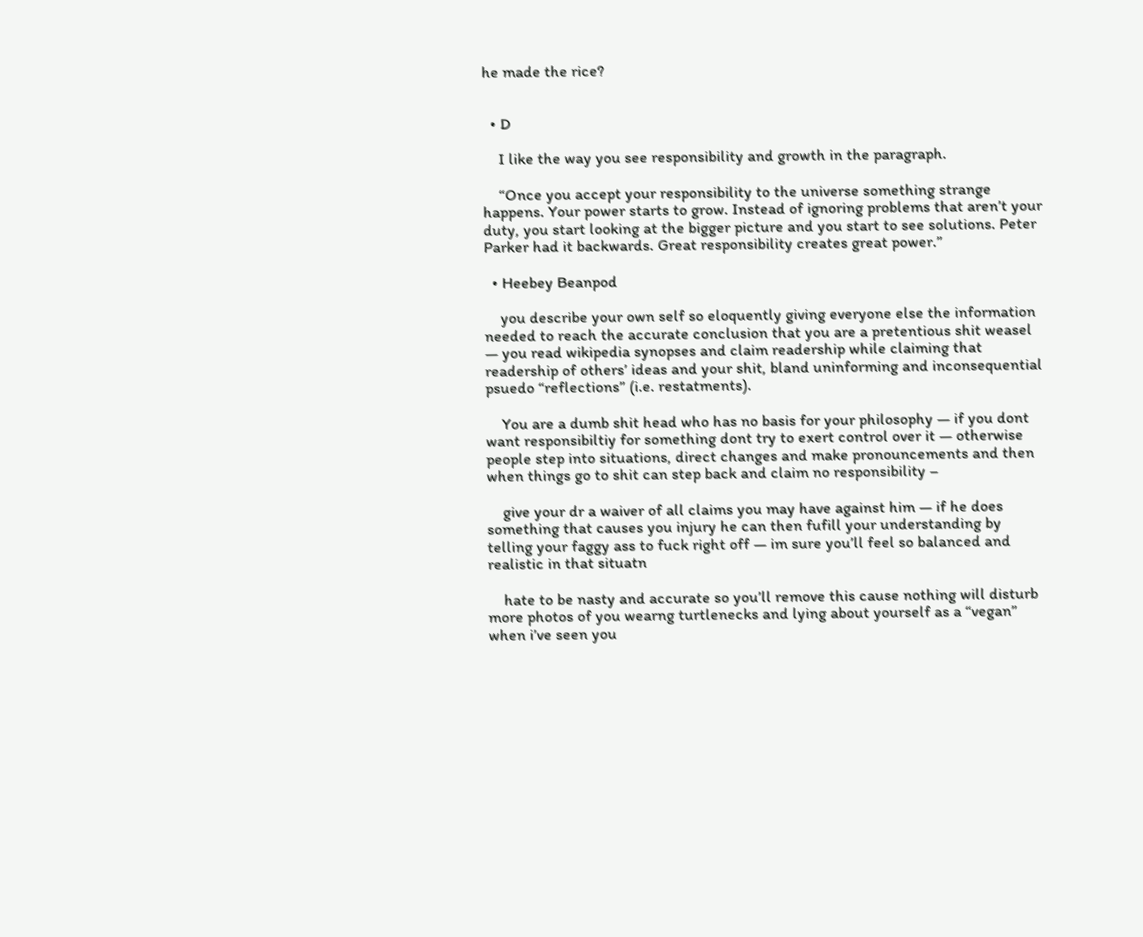he made the rice?


  • D

    I like the way you see responsibility and growth in the paragraph.

    “Once you accept your responsibility to the universe something strange happens. Your power starts to grow. Instead of ignoring problems that aren’t your duty, you start looking at the bigger picture and you start to see solutions. Peter Parker had it backwards. Great responsibility creates great power.”

  • Heebey Beanpod

    you describe your own self so eloquently giving everyone else the information needed to reach the accurate conclusion that you are a pretentious shit weasel — you read wikipedia synopses and claim readership while claiming that readership of others’ ideas and your shit, bland uninforming and inconsequential psuedo “reflections” (i.e. restatments).

    You are a dumb shit head who has no basis for your philosophy — if you dont want responsibiltiy for something dont try to exert control over it — otherwise people step into situations, direct changes and make pronouncements and then when things go to shit can step back and claim no responsibility –

    give your dr a waiver of all claims you may have against him — if he does something that causes you injury he can then fufill your understanding by telling your faggy ass to fuck right off — im sure you’ll feel so balanced and realistic in that situatn

    hate to be nasty and accurate so you’ll remove this cause nothing will disturb more photos of you wearng turtlenecks and lying about yourself as a “vegan” when i’ve seen you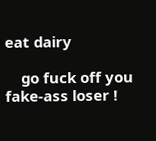eat dairy

    go fuck off you fake-ass loser !